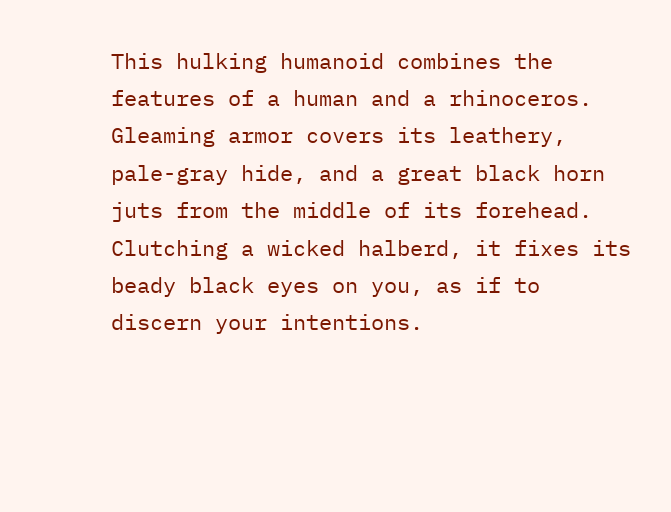This hulking humanoid combines the features of a human and a rhinoceros. Gleaming armor covers its leathery, pale-gray hide, and a great black horn juts from the middle of its forehead. Clutching a wicked halberd, it fixes its beady black eyes on you, as if to discern your intentions.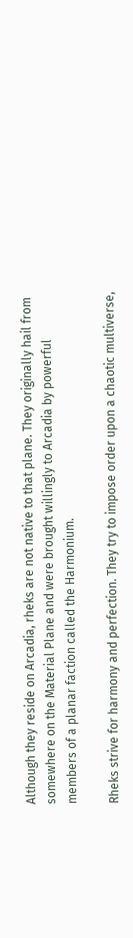Although they reside on Arcadia, rheks are not native to that plane. They originally hail from somewhere on the Material Plane and were brought willingly to Arcadia by powerful members of a planar faction called the Harmonium.

Rheks strive for harmony and perfection. They try to impose order upon a chaotic multiverse,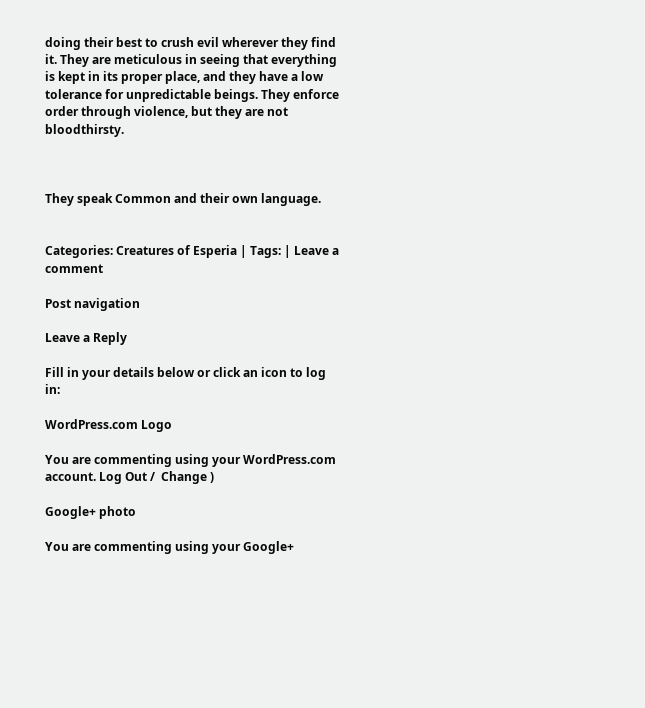doing their best to crush evil wherever they find it. They are meticulous in seeing that everything is kept in its proper place, and they have a low tolerance for unpredictable beings. They enforce order through violence, but they are not bloodthirsty.



They speak Common and their own language.


Categories: Creatures of Esperia | Tags: | Leave a comment

Post navigation

Leave a Reply

Fill in your details below or click an icon to log in:

WordPress.com Logo

You are commenting using your WordPress.com account. Log Out /  Change )

Google+ photo

You are commenting using your Google+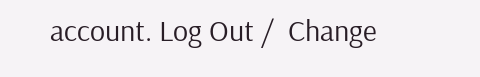account. Log Out /  Change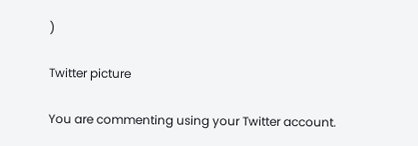)

Twitter picture

You are commenting using your Twitter account.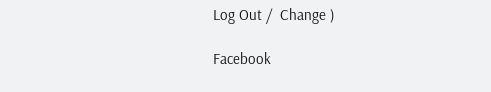Log Out /  Change )

Facebook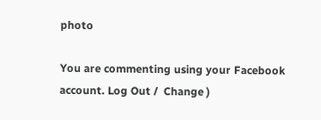photo

You are commenting using your Facebook account. Log Out /  Change )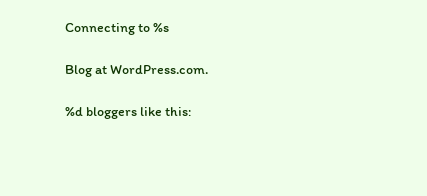Connecting to %s

Blog at WordPress.com.

%d bloggers like this: